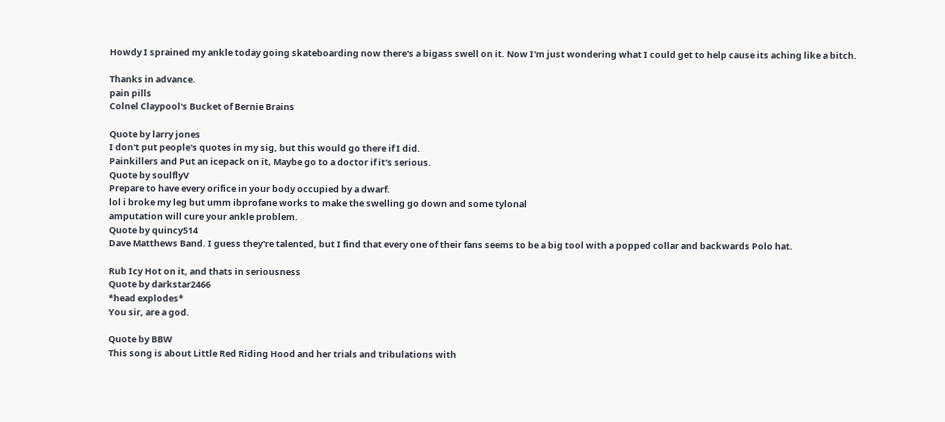Howdy I sprained my ankle today going skateboarding now there's a bigass swell on it. Now I'm just wondering what I could get to help cause its aching like a bitch.

Thanks in advance.
pain pills
Colnel Claypool's Bucket of Bernie Brains

Quote by larry jones
I don't put people's quotes in my sig, but this would go there if I did.
Painkillers and Put an icepack on it, Maybe go to a doctor if it's serious.
Quote by soulflyV
Prepare to have every orifice in your body occupied by a dwarf.
lol i broke my leg but umm ibprofane works to make the swelling go down and some tylonal
amputation will cure your ankle problem.
Quote by quincy514
Dave Matthews Band. I guess they're talented, but I find that every one of their fans seems to be a big tool with a popped collar and backwards Polo hat.

Rub Icy Hot on it, and thats in seriousness
Quote by darkstar2466
*head explodes*
You sir, are a god.

Quote by BBW
This song is about Little Red Riding Hood and her trials and tribulations with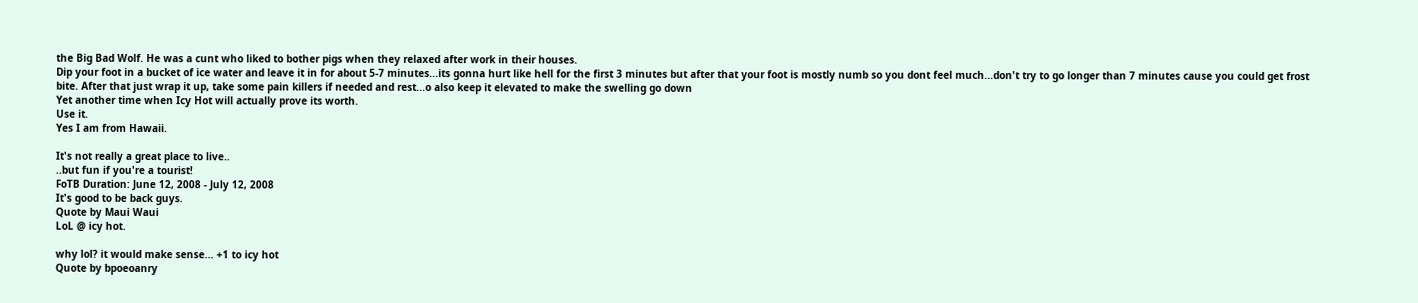the Big Bad Wolf. He was a cunt who liked to bother pigs when they relaxed after work in their houses.
Dip your foot in a bucket of ice water and leave it in for about 5-7 minutes...its gonna hurt like hell for the first 3 minutes but after that your foot is mostly numb so you dont feel much...don't try to go longer than 7 minutes cause you could get frost bite. After that just wrap it up, take some pain killers if needed and rest...o also keep it elevated to make the swelling go down
Yet another time when Icy Hot will actually prove its worth.
Use it.
Yes I am from Hawaii.

It's not really a great place to live..
..but fun if you're a tourist!
FoTB Duration: June 12, 2008 - July 12, 2008
It's good to be back guys.
Quote by Maui Waui
LoL @ icy hot.

why lol? it would make sense... +1 to icy hot
Quote by bpoeoanry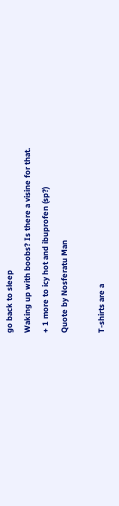go back to sleep
Waking up with boobs? Is there a visine for that.
+ 1 more to icy hot and ibuprofen (sp?)
Quote by Nosferatu Man

T-shirts are a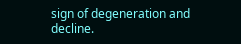sign of degeneration and decline.